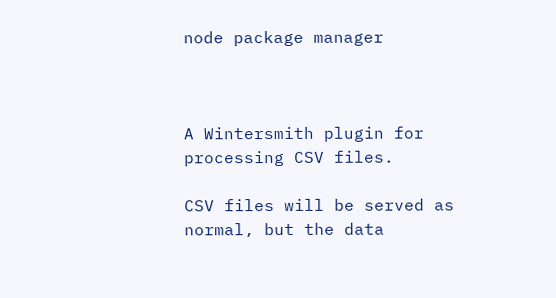node package manager



A Wintersmith plugin for processing CSV files.

CSV files will be served as normal, but the data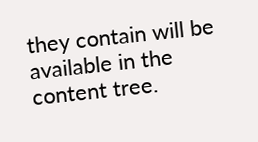they contain will be available in the content tree.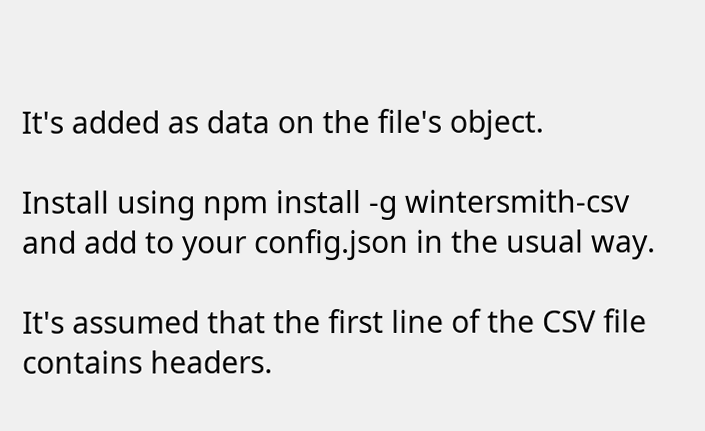It's added as data on the file's object.

Install using npm install -g wintersmith-csv and add to your config.json in the usual way.

It's assumed that the first line of the CSV file contains headers.